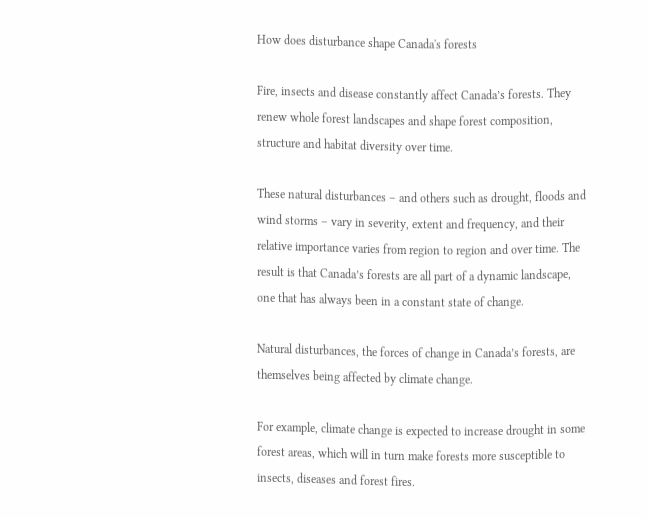How does disturbance shape Canada's forests

Fire, insects and disease constantly affect Canada’s forests. They renew whole forest landscapes and shape forest composition, structure and habitat diversity over time.

These natural disturbances – and others such as drought, floods and wind storms – vary in severity, extent and frequency, and their relative importance varies from region to region and over time. The result is that Canada’s forests are all part of a dynamic landscape, one that has always been in a constant state of change.

Natural disturbances, the forces of change in Canada’s forests, are themselves being affected by climate change.

For example, climate change is expected to increase drought in some forest areas, which will in turn make forests more susceptible to insects, diseases and forest fires.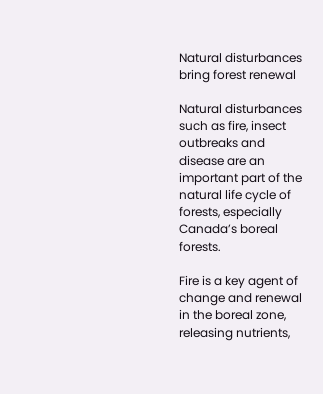Natural disturbances bring forest renewal

Natural disturbances such as fire, insect outbreaks and disease are an important part of the natural life cycle of forests, especially Canada’s boreal forests.

Fire is a key agent of change and renewal in the boreal zone, releasing nutrients,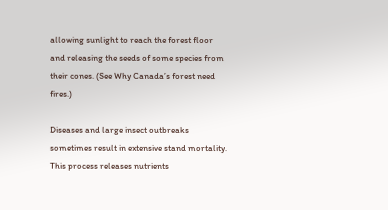allowing sunlight to reach the forest floor and releasing the seeds of some species from their cones. (See Why Canada’s forest need fires.)

Diseases and large insect outbreaks sometimes result in extensive stand mortality. This process releases nutrients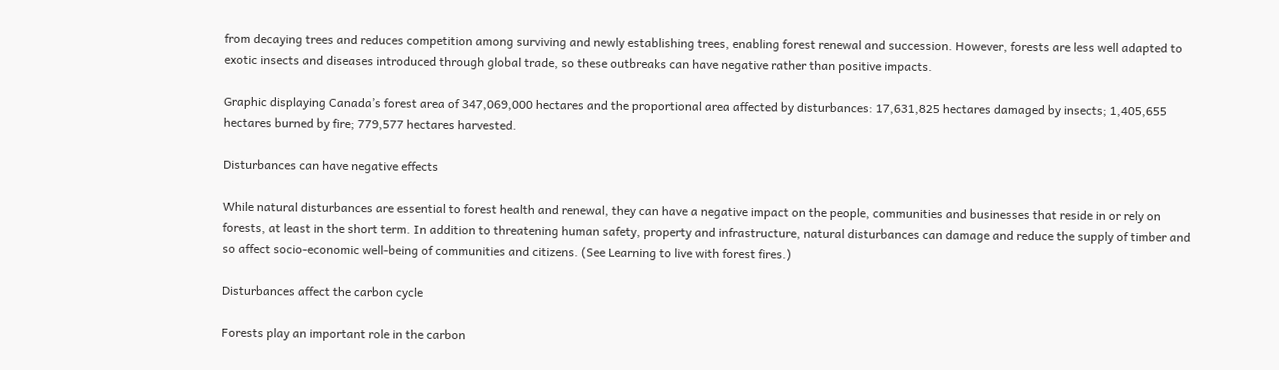from decaying trees and reduces competition among surviving and newly establishing trees, enabling forest renewal and succession. However, forests are less well adapted to exotic insects and diseases introduced through global trade, so these outbreaks can have negative rather than positive impacts.

Graphic displaying Canada’s forest area of 347,069,000 hectares and the proportional area affected by disturbances: 17,631,825 hectares damaged by insects; 1,405,655 hectares burned by fire; 779,577 hectares harvested.

Disturbances can have negative effects

While natural disturbances are essential to forest health and renewal, they can have a negative impact on the people, communities and businesses that reside in or rely on forests, at least in the short term. In addition to threatening human safety, property and infrastructure, natural disturbances can damage and reduce the supply of timber and so affect socio-economic well-being of communities and citizens. (See Learning to live with forest fires.)

Disturbances affect the carbon cycle

Forests play an important role in the carbon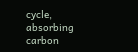cycle, absorbing carbon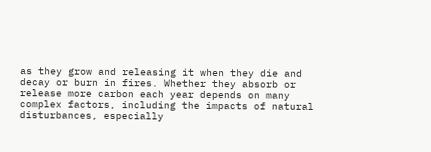as they grow and releasing it when they die and decay or burn in fires. Whether they absorb or release more carbon each year depends on many complex factors, including the impacts of natural disturbances, especially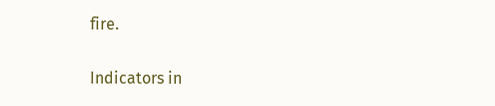fire.

Indicators in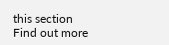this section
Find out more